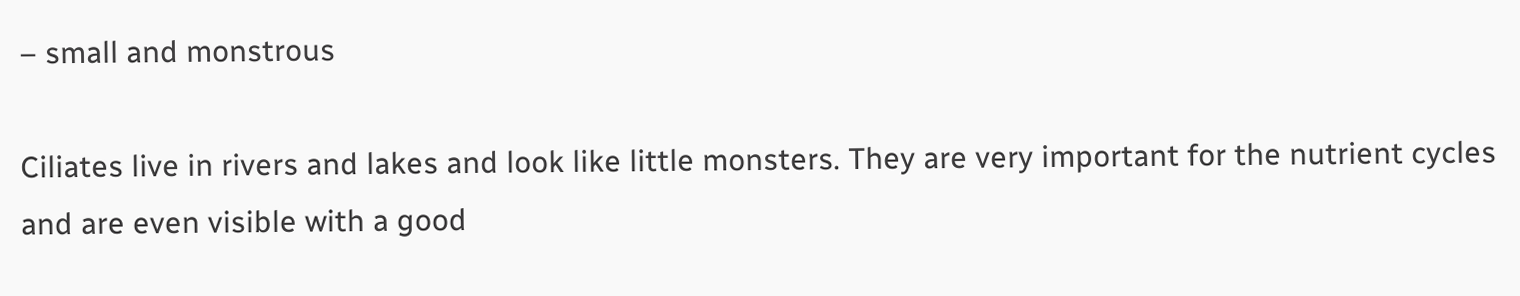– small and monstrous

Ciliates live in rivers and lakes and look like little monsters. They are very important for the nutrient cycles and are even visible with a good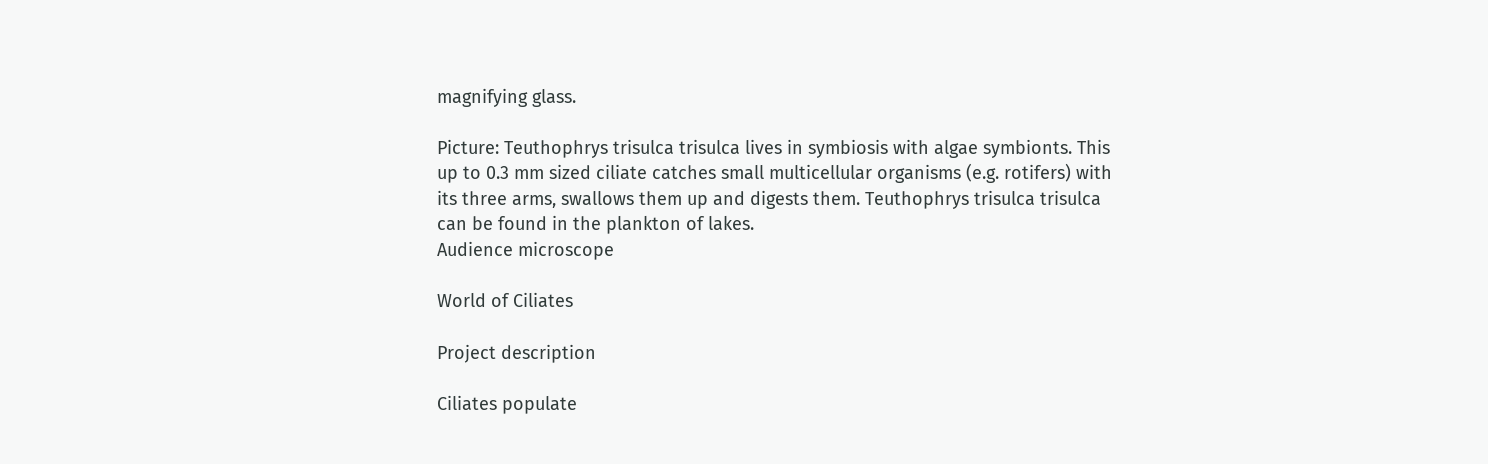magnifying glass.

Picture: Teuthophrys trisulca trisulca lives in symbiosis with algae symbionts. This up to 0.3 mm sized ciliate catches small multicellular organisms (e.g. rotifers) with its three arms, swallows them up and digests them. Teuthophrys trisulca trisulca can be found in the plankton of lakes.
Audience microscope

World of Ciliates

Project description

Ciliates populate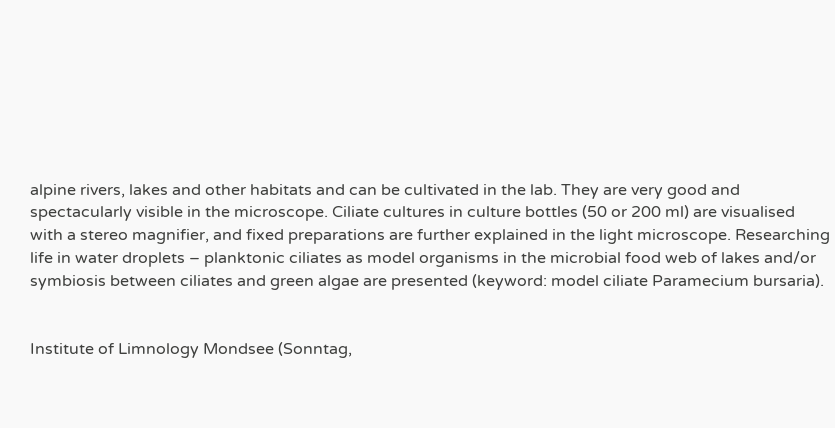alpine rivers, lakes and other habitats and can be cultivated in the lab. They are very good and spectacularly visible in the microscope. Ciliate cultures in culture bottles (50 or 200 ml) are visualised with a stereo magnifier, and fixed preparations are further explained in the light microscope. Researching life in water droplets – planktonic ciliates as model organisms in the microbial food web of lakes and/or symbiosis between ciliates and green algae are presented (keyword: model ciliate Paramecium bursaria).


Institute of Limnology Mondsee (Sonntag,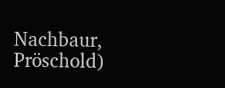Nachbaur, Pröschold)